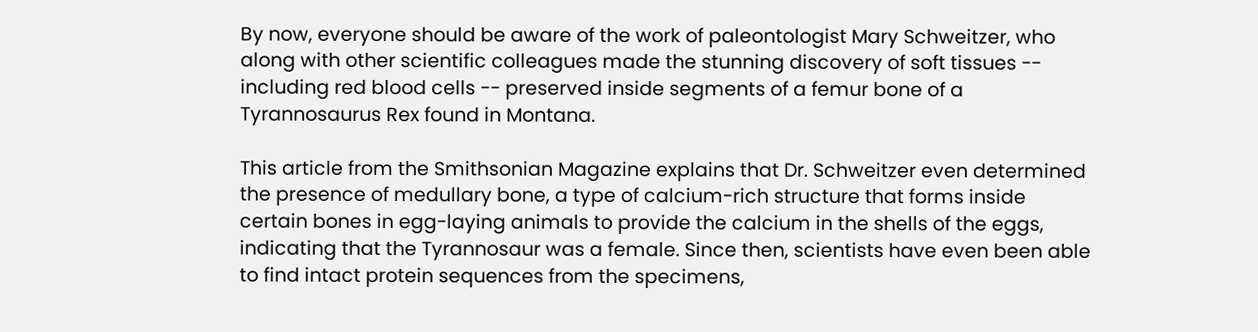By now, everyone should be aware of the work of paleontologist Mary Schweitzer, who along with other scientific colleagues made the stunning discovery of soft tissues -- including red blood cells -- preserved inside segments of a femur bone of a Tyrannosaurus Rex found in Montana.

This article from the Smithsonian Magazine explains that Dr. Schweitzer even determined the presence of medullary bone, a type of calcium-rich structure that forms inside certain bones in egg-laying animals to provide the calcium in the shells of the eggs, indicating that the Tyrannosaur was a female. Since then, scientists have even been able to find intact protein sequences from the specimens,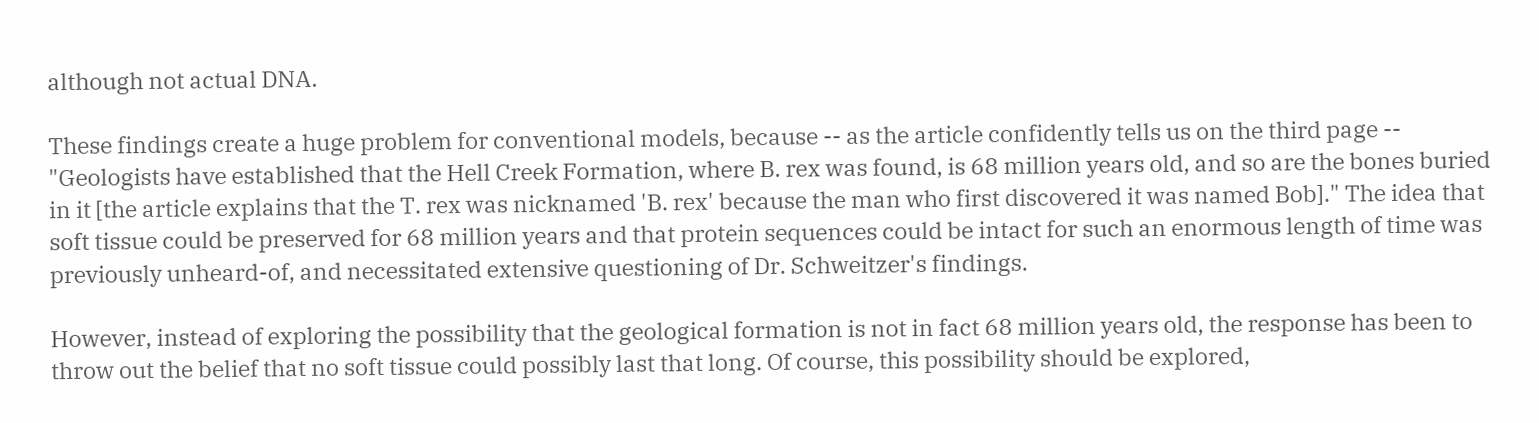although not actual DNA.

These findings create a huge problem for conventional models, because -- as the article confidently tells us on the third page -- "Geologists have established that the Hell Creek Formation, where B. rex was found, is 68 million years old, and so are the bones buried in it [the article explains that the T. rex was nicknamed 'B. rex' because the man who first discovered it was named Bob]." The idea that soft tissue could be preserved for 68 million years and that protein sequences could be intact for such an enormous length of time was previously unheard-of, and necessitated extensive questioning of Dr. Schweitzer's findings.

However, instead of exploring the possibility that the geological formation is not in fact 68 million years old, the response has been to throw out the belief that no soft tissue could possibly last that long. Of course, this possibility should be explored,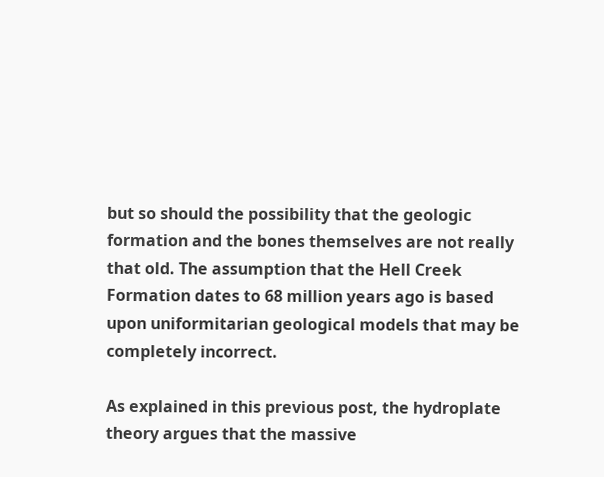but so should the possibility that the geologic formation and the bones themselves are not really that old. The assumption that the Hell Creek Formation dates to 68 million years ago is based upon uniformitarian geological models that may be completely incorrect.

As explained in this previous post, the hydroplate theory argues that the massive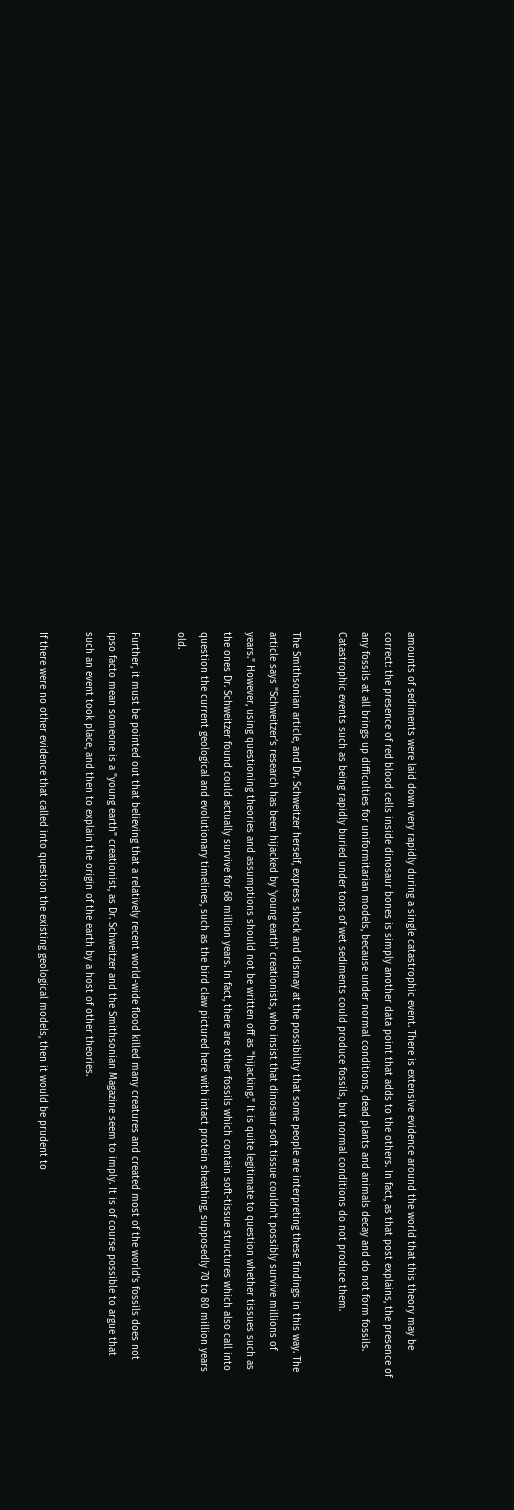amounts of sediments were laid down very rapidly during a single catastrophic event. There is extensive evidence around the world that this theory may be correct: the presence of red blood cells inside dinosaur bones is simply another data point that adds to the others. In fact, as that post explains, the presence of any fossils at all brings up difficulties for uniformitarian models, because under normal conditions, dead plants and animals decay and do not form fossils. Catastrophic events such as being rapidly buried under tons of wet sediments could produce fossils, but normal conditions do not produce them.

The Smithsonian article, and Dr. Schweitzer herself, express shock and dismay at the possibility that some people are interpreting these findings in this way. The article says "Schweitzer’s research has been hijacked by 'young earth' creationists, who insist that dinosaur soft tissue couldn’t possibly survive millions of years." However, using questioning theories and assumptions should not be written off as "hijacking." It is quite legitimate to question whether tissues such as the ones Dr. Schweitzer found could actually survive for 68 million years. In fact, there are other fossils which contain soft-tissue structures which also call into question the current geological and evolutionary timelines, such as the bird claw pictured here with intact protein sheathing, supposedly 70 to 80 million years old.

Further, it must be pointed out that believing that a relatively recent world-wide flood killed many creatures and created most of the world's fossils does not ipso facto mean someone is a "young earth" creationist, as Dr. Schweitzer and the Smithsonian Magazine seem to imply. It is of course possible to argue that such an event took place, and then to explain the origin of the earth by a host of other theories.

If there were no other evidence that called into question the existing geological models, then it would be prudent to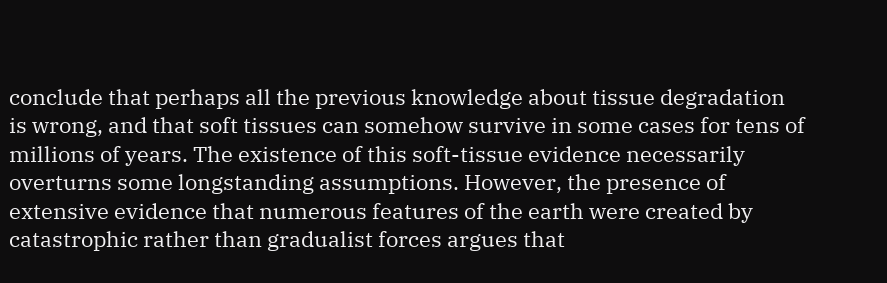conclude that perhaps all the previous knowledge about tissue degradation is wrong, and that soft tissues can somehow survive in some cases for tens of millions of years. The existence of this soft-tissue evidence necessarily overturns some longstanding assumptions. However, the presence of extensive evidence that numerous features of the earth were created by catastrophic rather than gradualist forces argues that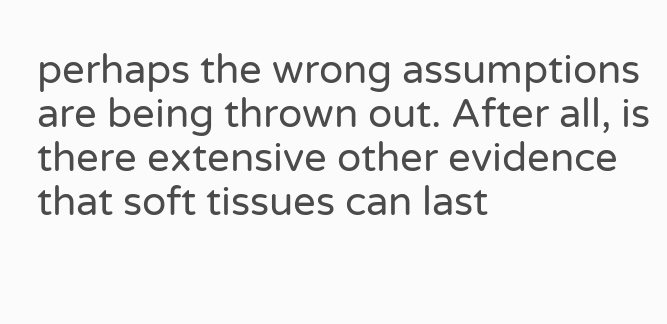perhaps the wrong assumptions are being thrown out. After all, is there extensive other evidence that soft tissues can last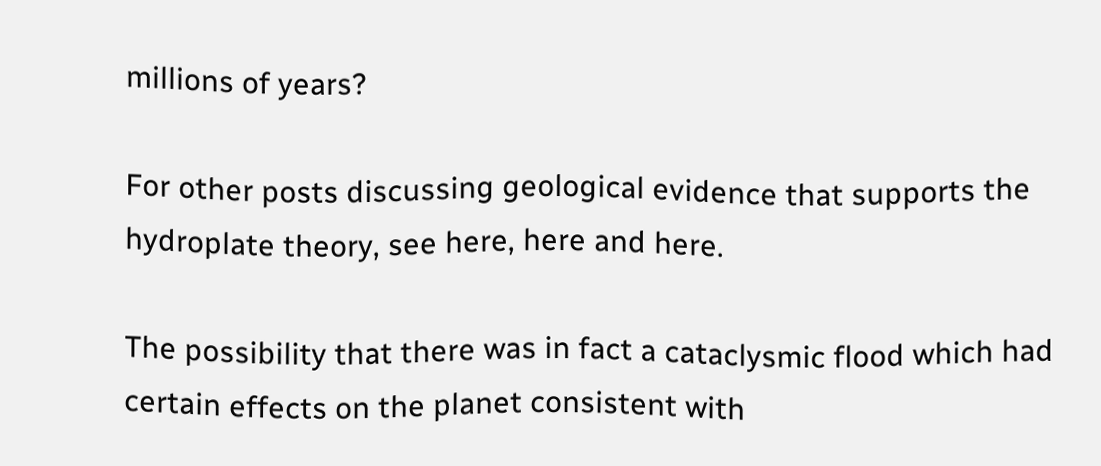millions of years?

For other posts discussing geological evidence that supports the hydroplate theory, see here, here and here.

The possibility that there was in fact a cataclysmic flood which had certain effects on the planet consistent with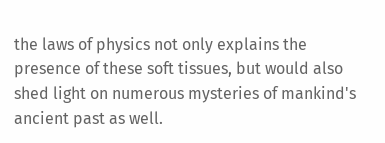the laws of physics not only explains the presence of these soft tissues, but would also shed light on numerous mysteries of mankind's ancient past as well.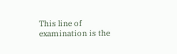This line of examination is the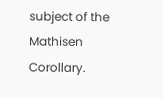subject of the Mathisen Corollary.